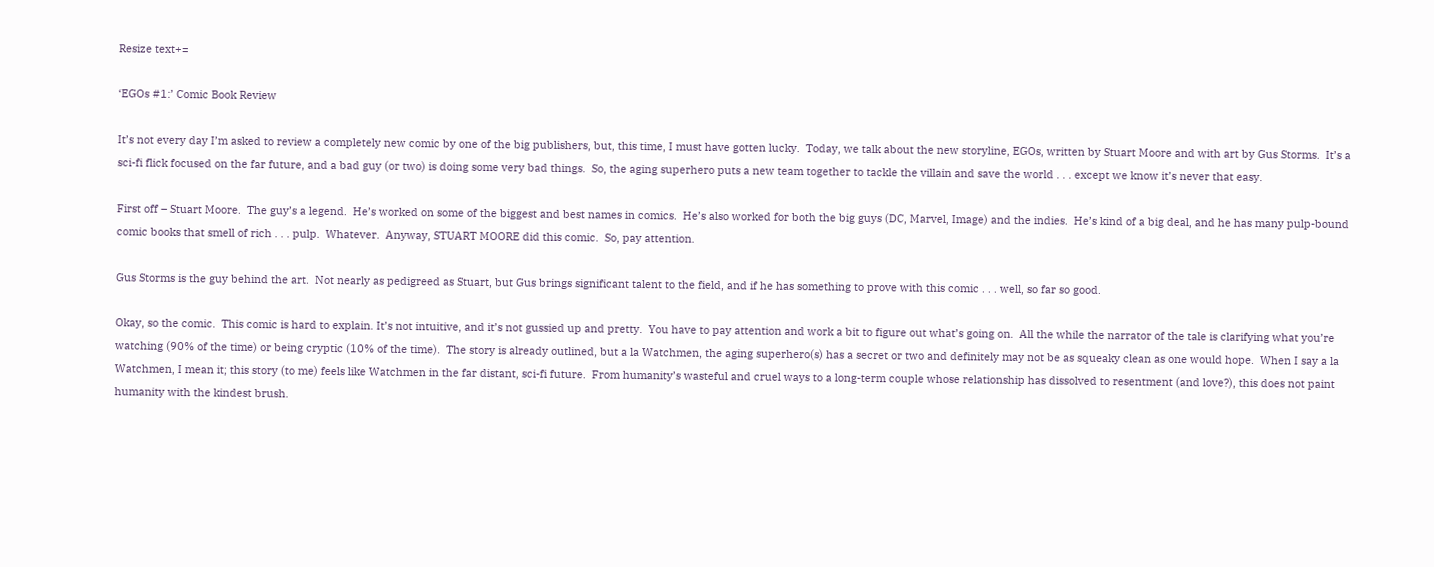Resize text+=

‘EGOs #1:’ Comic Book Review

It’s not every day I’m asked to review a completely new comic by one of the big publishers, but, this time, I must have gotten lucky.  Today, we talk about the new storyline, EGOs, written by Stuart Moore and with art by Gus Storms.  It’s a sci-fi flick focused on the far future, and a bad guy (or two) is doing some very bad things.  So, the aging superhero puts a new team together to tackle the villain and save the world . . . except we know it’s never that easy.

First off – Stuart Moore.  The guy’s a legend.  He’s worked on some of the biggest and best names in comics.  He’s also worked for both the big guys (DC, Marvel, Image) and the indies.  He’s kind of a big deal, and he has many pulp-bound comic books that smell of rich . . . pulp.  Whatever.  Anyway, STUART MOORE did this comic.  So, pay attention.

Gus Storms is the guy behind the art.  Not nearly as pedigreed as Stuart, but Gus brings significant talent to the field, and if he has something to prove with this comic . . . well, so far so good.

Okay, so the comic.  This comic is hard to explain. It’s not intuitive, and it’s not gussied up and pretty.  You have to pay attention and work a bit to figure out what’s going on.  All the while the narrator of the tale is clarifying what you’re watching (90% of the time) or being cryptic (10% of the time).  The story is already outlined, but a la Watchmen, the aging superhero(s) has a secret or two and definitely may not be as squeaky clean as one would hope.  When I say a la Watchmen, I mean it; this story (to me) feels like Watchmen in the far distant, sci-fi future.  From humanity’s wasteful and cruel ways to a long-term couple whose relationship has dissolved to resentment (and love?), this does not paint humanity with the kindest brush.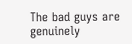The bad guys are genuinely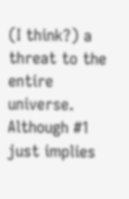(I think?) a threat to the entire universe.  Although #1 just implies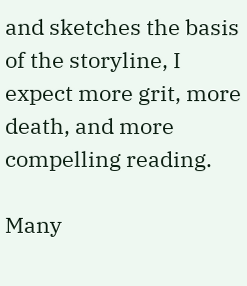and sketches the basis of the storyline, I expect more grit, more death, and more compelling reading.

Many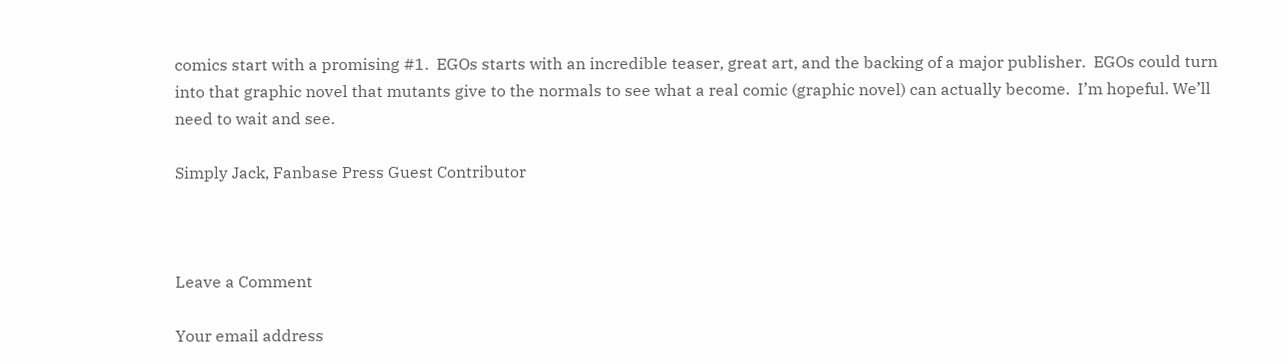comics start with a promising #1.  EGOs starts with an incredible teaser, great art, and the backing of a major publisher.  EGOs could turn into that graphic novel that mutants give to the normals to see what a real comic (graphic novel) can actually become.  I’m hopeful. We’ll need to wait and see.

Simply Jack, Fanbase Press Guest Contributor



Leave a Comment

Your email address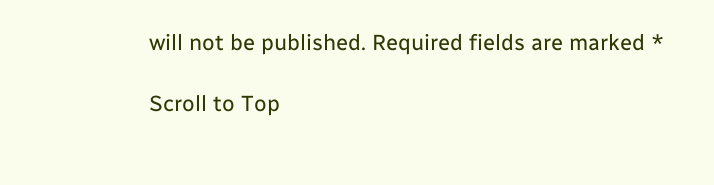will not be published. Required fields are marked *

Scroll to Top